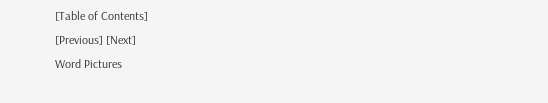[Table of Contents]
[Previous] [Next]
Word Pictures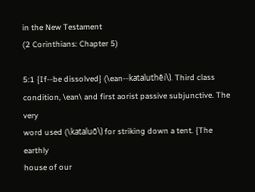in the New Testament
(2 Corinthians: Chapter 5)

5:1 {If--be dissolved} (\ean--kataluthēi\). Third class
condition, \ean\ and first aorist passive subjunctive. The very
word used (\kataluō\) for striking down a tent. {The earthly
house of our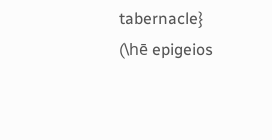tabernacle}
(\hē epigeios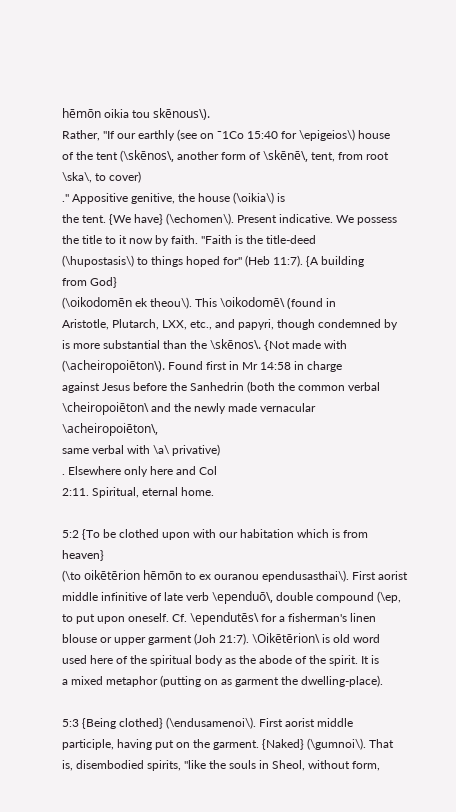hēmōn oikia tou skēnous\).
Rather, "If our earthly (see on ¯1Co 15:40 for \epigeios\) house
of the tent (\skēnos\, another form of \skēnē\, tent, from root
\ska\, to cover)
." Appositive genitive, the house (\oikia\) is
the tent. {We have} (\echomen\). Present indicative. We possess
the title to it now by faith. "Faith is the title-deed
(\hupostasis\) to things hoped for" (Heb 11:7). {A building
from God}
(\oikodomēn ek theou\). This \oikodomē\ (found in
Aristotle, Plutarch, LXX, etc., and papyri, though condemned by
is more substantial than the \skēnos\. {Not made with
(\acheiropoiēton\). Found first in Mr 14:58 in charge
against Jesus before the Sanhedrin (both the common verbal
\cheiropoiēton\ and the newly made vernacular \acheiropoiēton\,
same verbal with \a\ privative)
. Elsewhere only here and Col
2:11. Spiritual, eternal home.

5:2 {To be clothed upon with our habitation which is from heaven}
(\to oikētērion hēmōn to ex ouranou ependusasthai\). First aorist
middle infinitive of late verb \ependuō\, double compound (\ep,
to put upon oneself. Cf. \ependutēs\ for a fisherman's linen
blouse or upper garment (Joh 21:7). \Oikētērion\ is old word
used here of the spiritual body as the abode of the spirit. It is
a mixed metaphor (putting on as garment the dwelling-place).

5:3 {Being clothed} (\endusamenoi\). First aorist middle
participle, having put on the garment. {Naked} (\gumnoi\). That
is, disembodied spirits, "like the souls in Sheol, without form,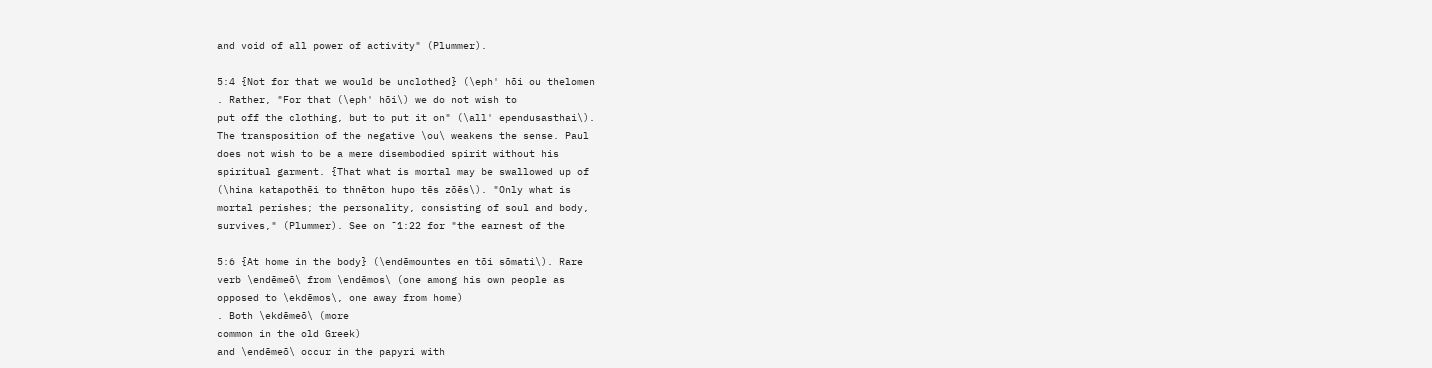and void of all power of activity" (Plummer).

5:4 {Not for that we would be unclothed} (\eph' hōi ou thelomen
. Rather, "For that (\eph' hōi\) we do not wish to
put off the clothing, but to put it on" (\all' ependusasthai\).
The transposition of the negative \ou\ weakens the sense. Paul
does not wish to be a mere disembodied spirit without his
spiritual garment. {That what is mortal may be swallowed up of
(\hina katapothēi to thnēton hupo tēs zōēs\). "Only what is
mortal perishes; the personality, consisting of soul and body,
survives," (Plummer). See on ¯1:22 for "the earnest of the

5:6 {At home in the body} (\endēmountes en tōi sōmati\). Rare
verb \endēmeō\ from \endēmos\ (one among his own people as
opposed to \ekdēmos\, one away from home)
. Both \ekdēmeō\ (more
common in the old Greek)
and \endēmeō\ occur in the papyri with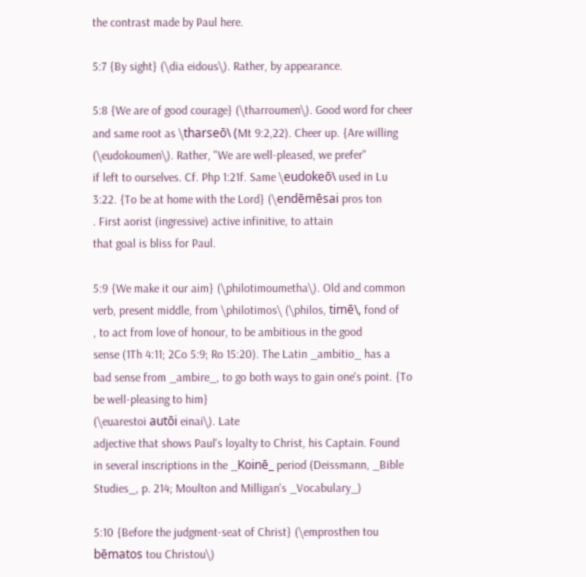the contrast made by Paul here.

5:7 {By sight} (\dia eidous\). Rather, by appearance.

5:8 {We are of good courage} (\tharroumen\). Good word for cheer
and same root as \tharseō\ (Mt 9:2,22). Cheer up. {Are willing
(\eudokoumen\). Rather, "We are well-pleased, we prefer"
if left to ourselves. Cf. Php 1:21f. Same \eudokeō\ used in Lu
3:22. {To be at home with the Lord} (\endēmēsai pros ton
. First aorist (ingressive) active infinitive, to attain
that goal is bliss for Paul.

5:9 {We make it our aim} (\philotimoumetha\). Old and common
verb, present middle, from \philotimos\ (\philos, timē\, fond of
, to act from love of honour, to be ambitious in the good
sense (1Th 4:11; 2Co 5:9; Ro 15:20). The Latin _ambitio_ has a
bad sense from _ambire_, to go both ways to gain one's point. {To
be well-pleasing to him}
(\euarestoi autōi einai\). Late
adjective that shows Paul's loyalty to Christ, his Captain. Found
in several inscriptions in the _Koinē_ period (Deissmann, _Bible
Studies_, p. 214; Moulton and Milligan's _Vocabulary_)

5:10 {Before the judgment-seat of Christ} (\emprosthen tou
bēmatos tou Christou\)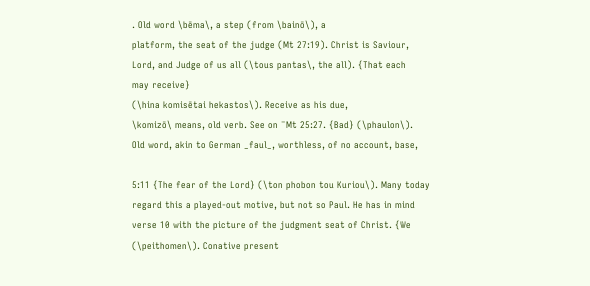. Old word \bēma\, a step (from \bainō\), a
platform, the seat of the judge (Mt 27:19). Christ is Saviour,
Lord, and Judge of us all (\tous pantas\, the all). {That each
may receive}
(\hina komisētai hekastos\). Receive as his due,
\komizō\ means, old verb. See on ¯Mt 25:27. {Bad} (\phaulon\).
Old word, akin to German _faul_, worthless, of no account, base,

5:11 {The fear of the Lord} (\ton phobon tou Kuriou\). Many today
regard this a played-out motive, but not so Paul. He has in mind
verse 10 with the picture of the judgment seat of Christ. {We
(\peithomen\). Conative present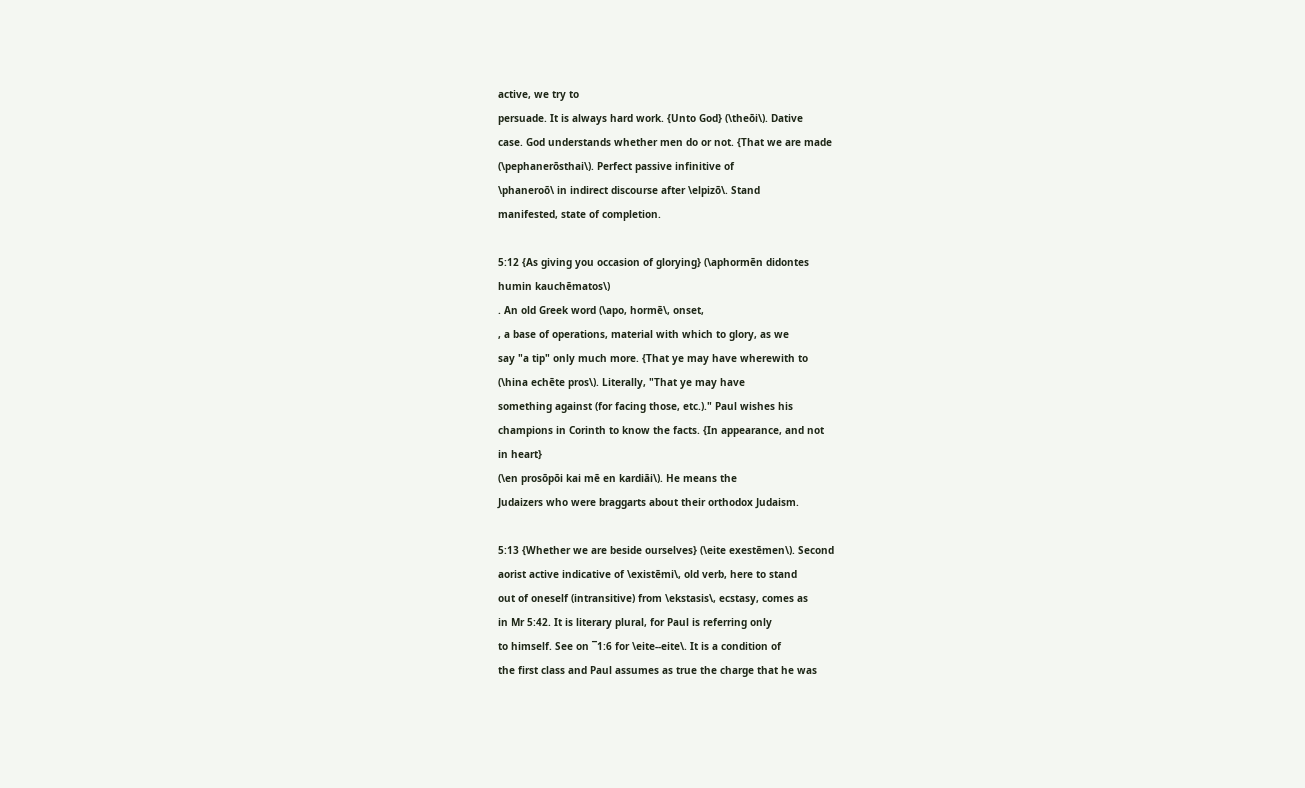active, we try to
persuade. It is always hard work. {Unto God} (\theōi\). Dative
case. God understands whether men do or not. {That we are made
(\pephanerōsthai\). Perfect passive infinitive of
\phaneroō\ in indirect discourse after \elpizō\. Stand
manifested, state of completion.

5:12 {As giving you occasion of glorying} (\aphormēn didontes
humin kauchēmatos\)
. An old Greek word (\apo, hormē\, onset,
, a base of operations, material with which to glory, as we
say "a tip" only much more. {That ye may have wherewith to
(\hina echēte pros\). Literally, "That ye may have
something against (for facing those, etc.)." Paul wishes his
champions in Corinth to know the facts. {In appearance, and not
in heart}
(\en prosōpōi kai mē en kardiāi\). He means the
Judaizers who were braggarts about their orthodox Judaism.

5:13 {Whether we are beside ourselves} (\eite exestēmen\). Second
aorist active indicative of \existēmi\, old verb, here to stand
out of oneself (intransitive) from \ekstasis\, ecstasy, comes as
in Mr 5:42. It is literary plural, for Paul is referring only
to himself. See on ¯1:6 for \eite--eite\. It is a condition of
the first class and Paul assumes as true the charge that he was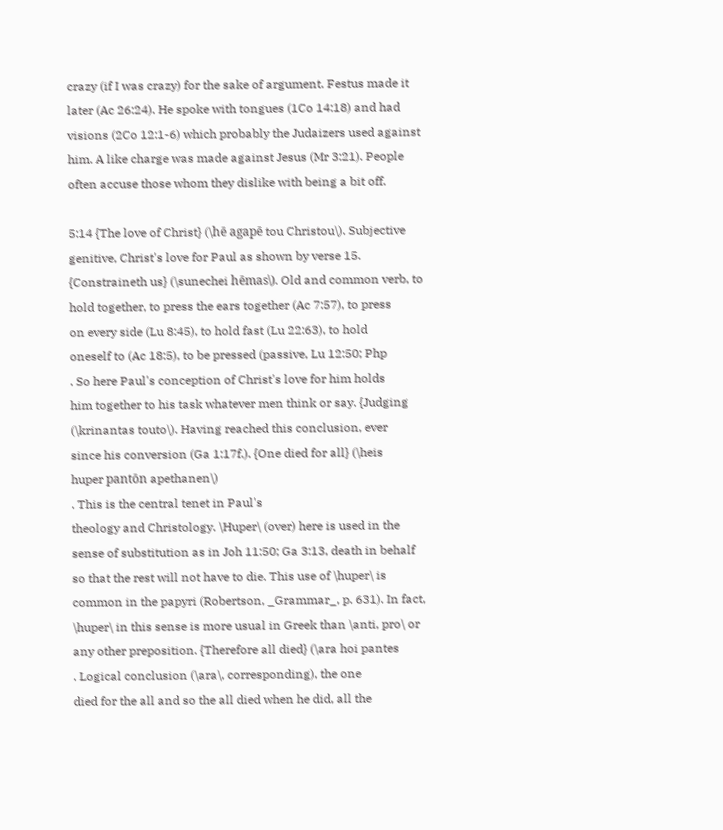crazy (if I was crazy) for the sake of argument. Festus made it
later (Ac 26:24). He spoke with tongues (1Co 14:18) and had
visions (2Co 12:1-6) which probably the Judaizers used against
him. A like charge was made against Jesus (Mr 3:21). People
often accuse those whom they dislike with being a bit off.

5:14 {The love of Christ} (\hē agapē tou Christou\). Subjective
genitive, Christ's love for Paul as shown by verse 15.
{Constraineth us} (\sunechei hēmas\). Old and common verb, to
hold together, to press the ears together (Ac 7:57), to press
on every side (Lu 8:45), to hold fast (Lu 22:63), to hold
oneself to (Ac 18:5), to be pressed (passive, Lu 12:50; Php
. So here Paul's conception of Christ's love for him holds
him together to his task whatever men think or say. {Judging
(\krinantas touto\). Having reached this conclusion, ever
since his conversion (Ga 1:17f.). {One died for all} (\heis
huper pantōn apethanen\)
. This is the central tenet in Paul's
theology and Christology. \Huper\ (over) here is used in the
sense of substitution as in Joh 11:50; Ga 3:13, death in behalf
so that the rest will not have to die. This use of \huper\ is
common in the papyri (Robertson, _Grammar_, p. 631). In fact,
\huper\ in this sense is more usual in Greek than \anti, pro\ or
any other preposition. {Therefore all died} (\ara hoi pantes
. Logical conclusion (\ara\, corresponding), the one
died for the all and so the all died when he did, all the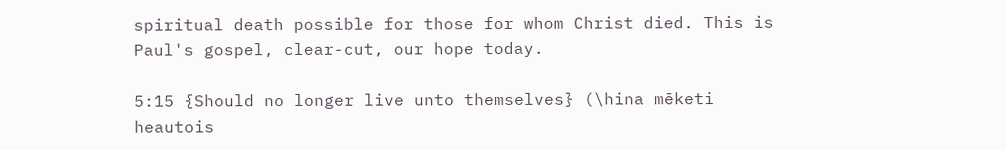spiritual death possible for those for whom Christ died. This is
Paul's gospel, clear-cut, our hope today.

5:15 {Should no longer live unto themselves} (\hina mēketi
heautois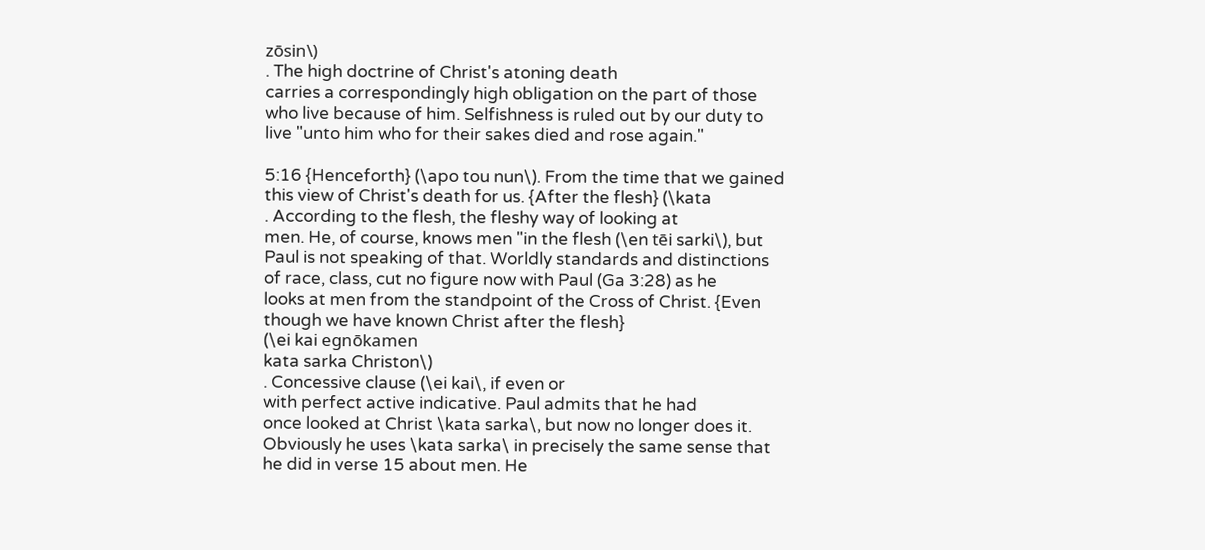zōsin\)
. The high doctrine of Christ's atoning death
carries a correspondingly high obligation on the part of those
who live because of him. Selfishness is ruled out by our duty to
live "unto him who for their sakes died and rose again."

5:16 {Henceforth} (\apo tou nun\). From the time that we gained
this view of Christ's death for us. {After the flesh} (\kata
. According to the flesh, the fleshy way of looking at
men. He, of course, knows men "in the flesh (\en tēi sarki\), but
Paul is not speaking of that. Worldly standards and distinctions
of race, class, cut no figure now with Paul (Ga 3:28) as he
looks at men from the standpoint of the Cross of Christ. {Even
though we have known Christ after the flesh}
(\ei kai egnōkamen
kata sarka Christon\)
. Concessive clause (\ei kai\, if even or
with perfect active indicative. Paul admits that he had
once looked at Christ \kata sarka\, but now no longer does it.
Obviously he uses \kata sarka\ in precisely the same sense that
he did in verse 15 about men. He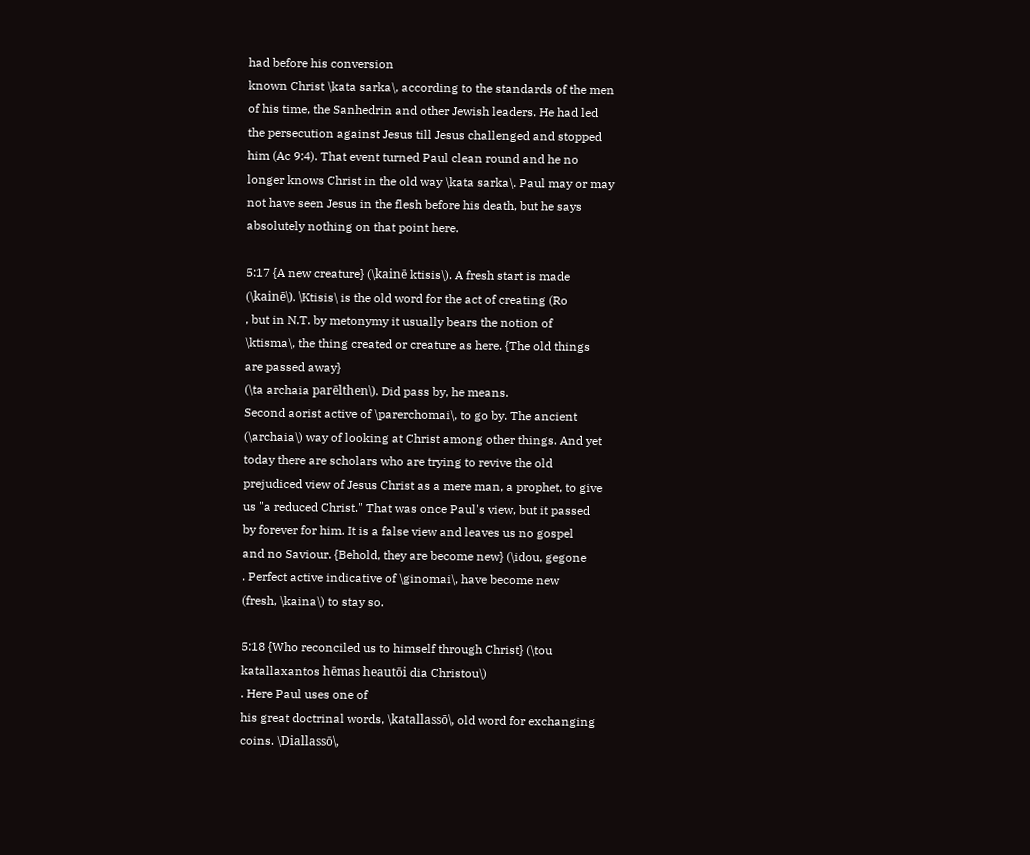had before his conversion
known Christ \kata sarka\, according to the standards of the men
of his time, the Sanhedrin and other Jewish leaders. He had led
the persecution against Jesus till Jesus challenged and stopped
him (Ac 9:4). That event turned Paul clean round and he no
longer knows Christ in the old way \kata sarka\. Paul may or may
not have seen Jesus in the flesh before his death, but he says
absolutely nothing on that point here.

5:17 {A new creature} (\kainē ktisis\). A fresh start is made
(\kainē\). \Ktisis\ is the old word for the act of creating (Ro
, but in N.T. by metonymy it usually bears the notion of
\ktisma\, the thing created or creature as here. {The old things
are passed away}
(\ta archaia parēlthen\). Did pass by, he means.
Second aorist active of \parerchomai\, to go by. The ancient
(\archaia\) way of looking at Christ among other things. And yet
today there are scholars who are trying to revive the old
prejudiced view of Jesus Christ as a mere man, a prophet, to give
us "a reduced Christ." That was once Paul's view, but it passed
by forever for him. It is a false view and leaves us no gospel
and no Saviour. {Behold, they are become new} (\idou, gegone
. Perfect active indicative of \ginomai\, have become new
(fresh, \kaina\) to stay so.

5:18 {Who reconciled us to himself through Christ} (\tou
katallaxantos hēmas heautōi dia Christou\)
. Here Paul uses one of
his great doctrinal words, \katallassō\, old word for exchanging
coins. \Diallassō\,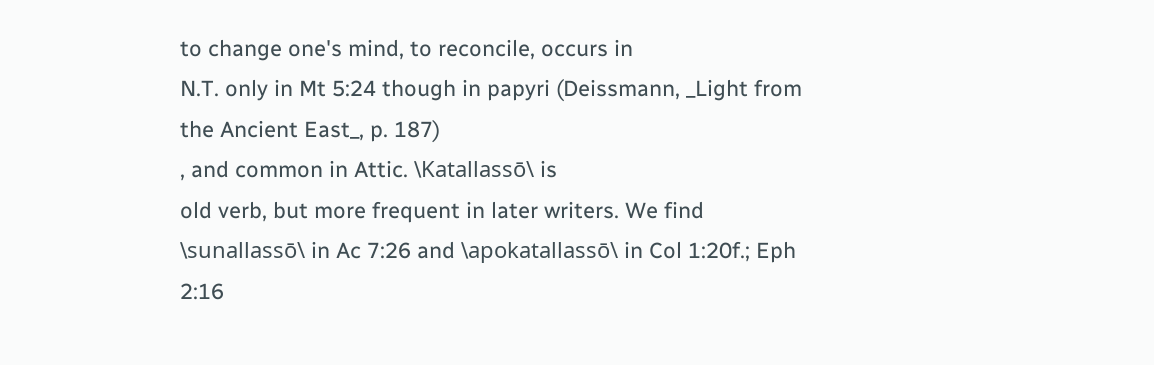to change one's mind, to reconcile, occurs in
N.T. only in Mt 5:24 though in papyri (Deissmann, _Light from
the Ancient East_, p. 187)
, and common in Attic. \Katallassō\ is
old verb, but more frequent in later writers. We find
\sunallassō\ in Ac 7:26 and \apokatallassō\ in Col 1:20f.; Eph
2:16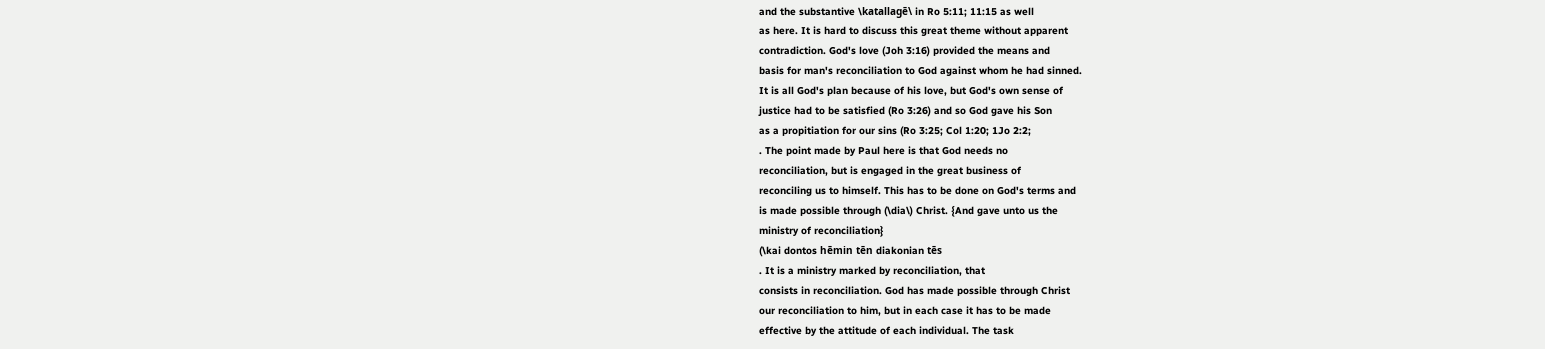and the substantive \katallagē\ in Ro 5:11; 11:15 as well
as here. It is hard to discuss this great theme without apparent
contradiction. God's love (Joh 3:16) provided the means and
basis for man's reconciliation to God against whom he had sinned.
It is all God's plan because of his love, but God's own sense of
justice had to be satisfied (Ro 3:26) and so God gave his Son
as a propitiation for our sins (Ro 3:25; Col 1:20; 1Jo 2:2;
. The point made by Paul here is that God needs no
reconciliation, but is engaged in the great business of
reconciling us to himself. This has to be done on God's terms and
is made possible through (\dia\) Christ. {And gave unto us the
ministry of reconciliation}
(\kai dontos hēmin tēn diakonian tēs
. It is a ministry marked by reconciliation, that
consists in reconciliation. God has made possible through Christ
our reconciliation to him, but in each case it has to be made
effective by the attitude of each individual. The task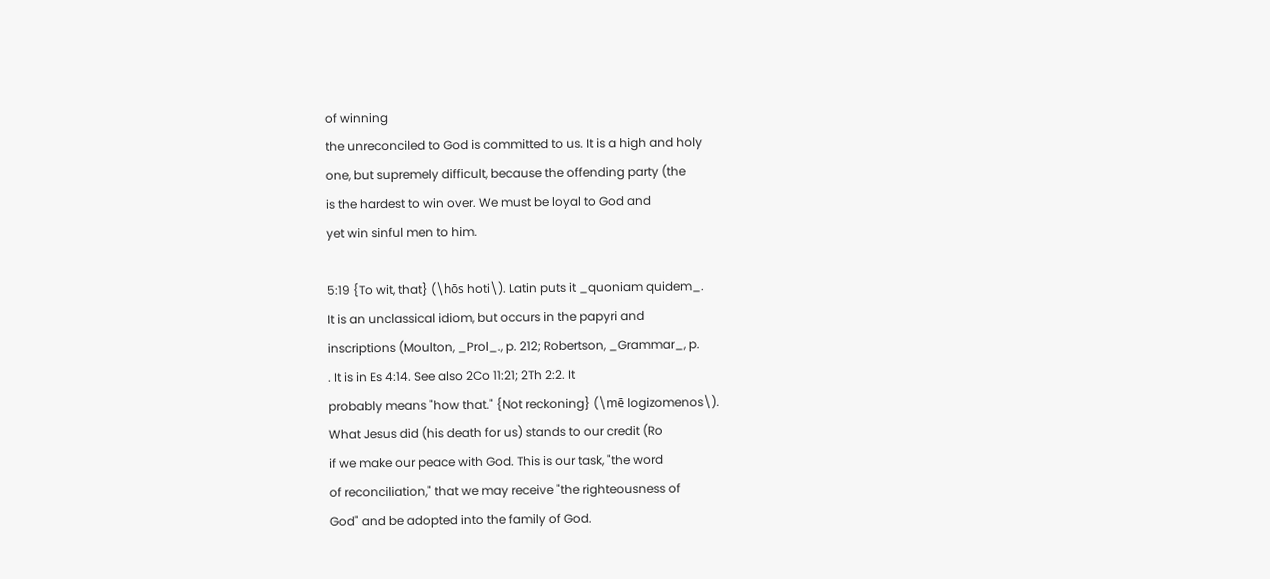of winning
the unreconciled to God is committed to us. It is a high and holy
one, but supremely difficult, because the offending party (the
is the hardest to win over. We must be loyal to God and
yet win sinful men to him.

5:19 {To wit, that} (\hōs hoti\). Latin puts it _quoniam quidem_.
It is an unclassical idiom, but occurs in the papyri and
inscriptions (Moulton, _Prol_., p. 212; Robertson, _Grammar_, p.
. It is in Es 4:14. See also 2Co 11:21; 2Th 2:2. It
probably means "how that." {Not reckoning} (\mē logizomenos\).
What Jesus did (his death for us) stands to our credit (Ro
if we make our peace with God. This is our task, "the word
of reconciliation," that we may receive "the righteousness of
God" and be adopted into the family of God.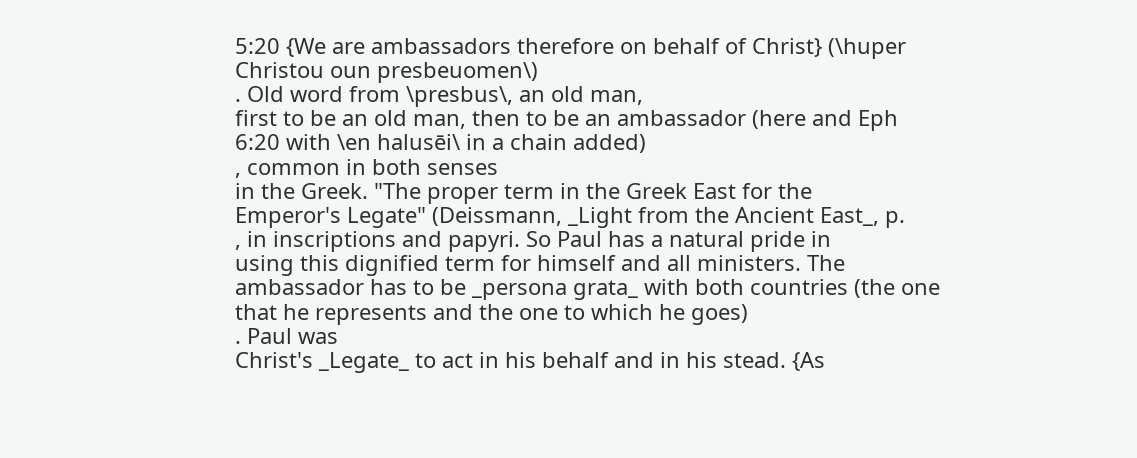5:20 {We are ambassadors therefore on behalf of Christ} (\huper
Christou oun presbeuomen\)
. Old word from \presbus\, an old man,
first to be an old man, then to be an ambassador (here and Eph
6:20 with \en halusēi\ in a chain added)
, common in both senses
in the Greek. "The proper term in the Greek East for the
Emperor's Legate" (Deissmann, _Light from the Ancient East_, p.
, in inscriptions and papyri. So Paul has a natural pride in
using this dignified term for himself and all ministers. The
ambassador has to be _persona grata_ with both countries (the one
that he represents and the one to which he goes)
. Paul was
Christ's _Legate_ to act in his behalf and in his stead. {As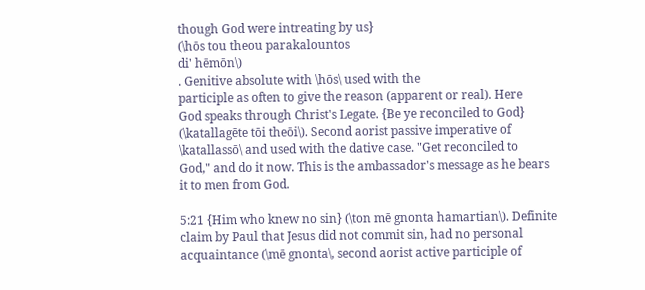though God were intreating by us}
(\hōs tou theou parakalountos
di' hēmōn\)
. Genitive absolute with \hōs\ used with the
participle as often to give the reason (apparent or real). Here
God speaks through Christ's Legate. {Be ye reconciled to God}
(\katallagēte tōi theōi\). Second aorist passive imperative of
\katallassō\ and used with the dative case. "Get reconciled to
God," and do it now. This is the ambassador's message as he bears
it to men from God.

5:21 {Him who knew no sin} (\ton mē gnonta hamartian\). Definite
claim by Paul that Jesus did not commit sin, had no personal
acquaintance (\mē gnonta\, second aorist active participle of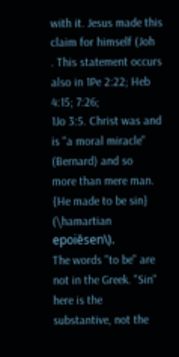with it. Jesus made this claim for himself (Joh
. This statement occurs also in 1Pe 2:22; Heb 4:15; 7:26;
1Jo 3:5. Christ was and is "a moral miracle" (Bernard) and so
more than mere man. {He made to be sin} (\hamartian epoiēsen\).
The words "to be" are not in the Greek. "Sin" here is the
substantive, not the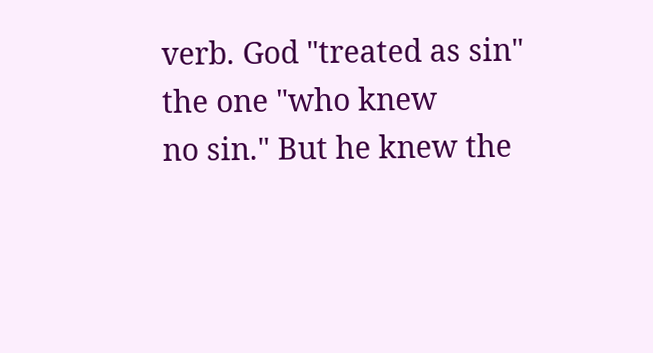verb. God "treated as sin" the one "who knew
no sin." But he knew the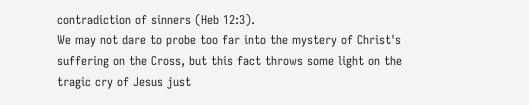contradiction of sinners (Heb 12:3).
We may not dare to probe too far into the mystery of Christ's
suffering on the Cross, but this fact throws some light on the
tragic cry of Jesus just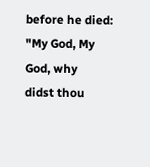before he died: "My God, My God, why
didst thou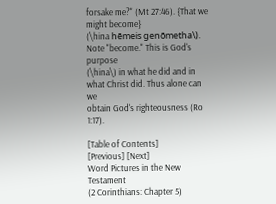forsake me?" (Mt 27:46). {That we might become}
(\hina hēmeis genōmetha\). Note "become." This is God's purpose
(\hina\) in what he did and in what Christ did. Thus alone can we
obtain God's righteousness (Ro 1:17).

[Table of Contents]
[Previous] [Next]
Word Pictures in the New Testament
(2 Corinthians: Chapter 5)